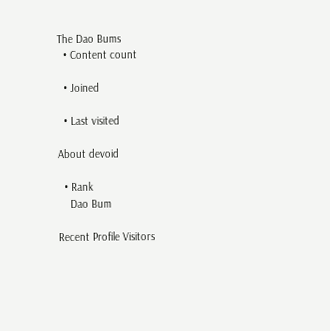The Dao Bums
  • Content count

  • Joined

  • Last visited

About devoid

  • Rank
    Dao Bum

Recent Profile Visitors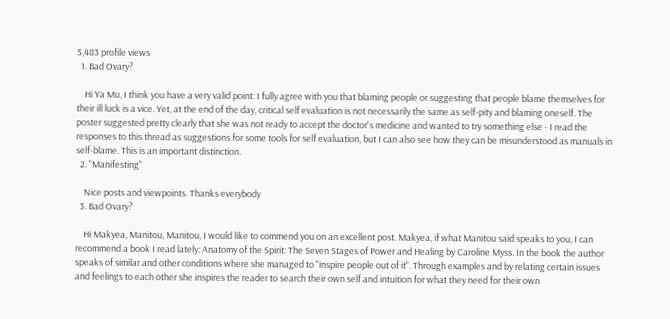5,483 profile views
  1. Bad Ovary?

    Hi Ya Mu, I think you have a very valid point: I fully agree with you that blaming people or suggesting that people blame themselves for their ill luck is a vice. Yet, at the end of the day, critical self evaluation is not necessarily the same as self-pity and blaming oneself. The poster suggested pretty clearly that she was not ready to accept the doctor's medicine and wanted to try something else - I read the responses to this thread as suggestions for some tools for self evaluation, but I can also see how they can be misunderstood as manuals in self-blame. This is an important distinction.
  2. "Manifesting"

    Nice posts and viewpoints. Thanks everybody
  3. Bad Ovary?

    Hi Makyea, Manitou, Manitou, I would like to commend you on an excellent post. Makyea, if what Manitou said speaks to you, I can recommend a book I read lately: Anatomy of the Spirit: The Seven Stages of Power and Healing by Caroline Myss. In the book the author speaks of similar and other conditions where she managed to "inspire people out of it". Through examples and by relating certain issues and feelings to each other she inspires the reader to search their own self and intuition for what they need for their own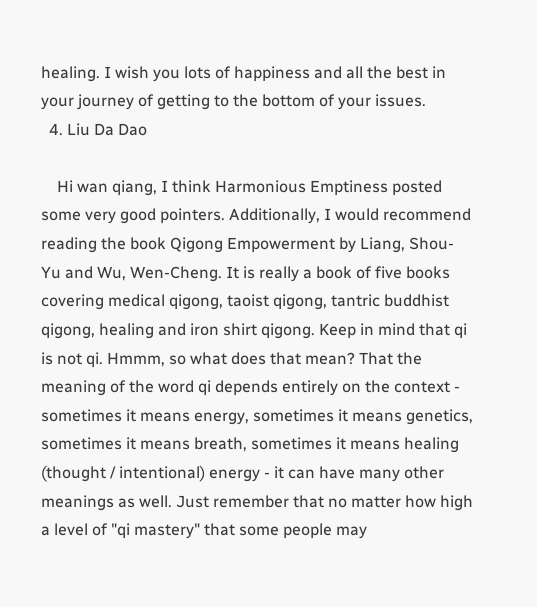healing. I wish you lots of happiness and all the best in your journey of getting to the bottom of your issues.
  4. Liu Da Dao

    Hi wan qiang, I think Harmonious Emptiness posted some very good pointers. Additionally, I would recommend reading the book Qigong Empowerment by Liang, Shou-Yu and Wu, Wen-Cheng. It is really a book of five books covering medical qigong, taoist qigong, tantric buddhist qigong, healing and iron shirt qigong. Keep in mind that qi is not qi. Hmmm, so what does that mean? That the meaning of the word qi depends entirely on the context - sometimes it means energy, sometimes it means genetics, sometimes it means breath, sometimes it means healing (thought / intentional) energy - it can have many other meanings as well. Just remember that no matter how high a level of "qi mastery" that some people may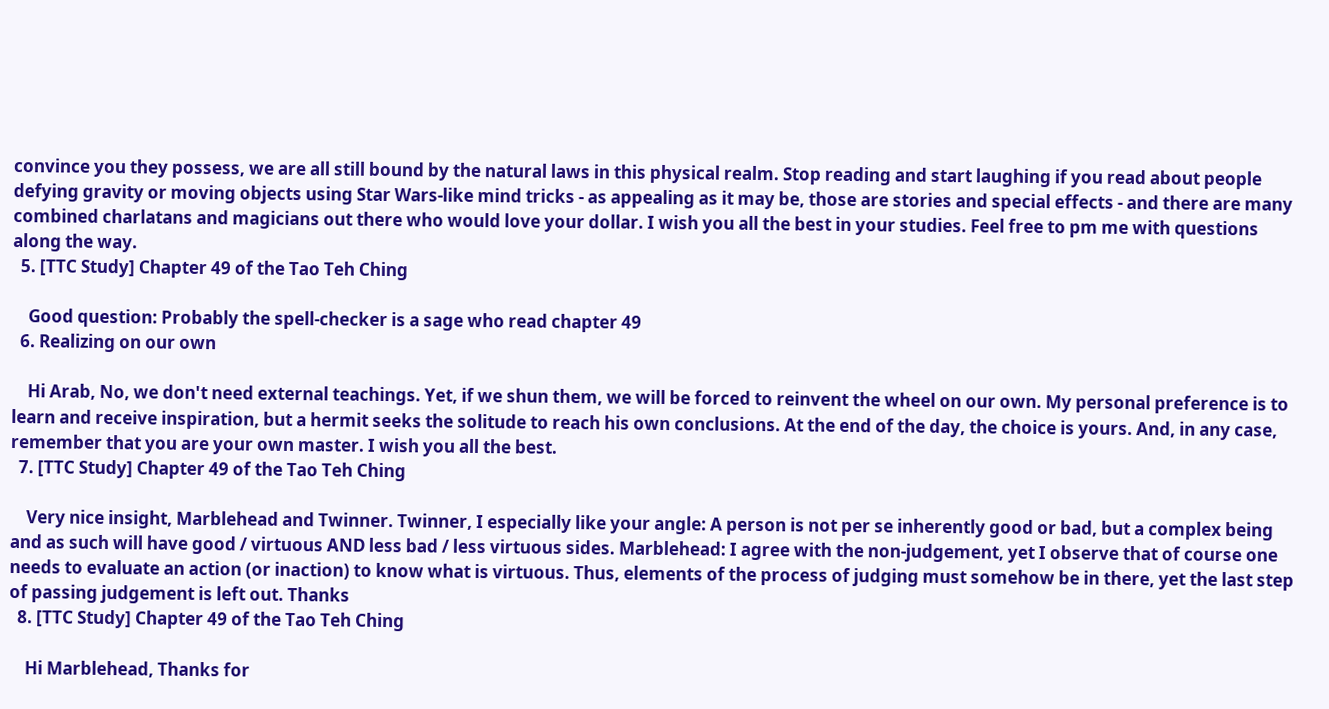convince you they possess, we are all still bound by the natural laws in this physical realm. Stop reading and start laughing if you read about people defying gravity or moving objects using Star Wars-like mind tricks - as appealing as it may be, those are stories and special effects - and there are many combined charlatans and magicians out there who would love your dollar. I wish you all the best in your studies. Feel free to pm me with questions along the way.
  5. [TTC Study] Chapter 49 of the Tao Teh Ching

    Good question: Probably the spell-checker is a sage who read chapter 49
  6. Realizing on our own

    Hi Arab, No, we don't need external teachings. Yet, if we shun them, we will be forced to reinvent the wheel on our own. My personal preference is to learn and receive inspiration, but a hermit seeks the solitude to reach his own conclusions. At the end of the day, the choice is yours. And, in any case, remember that you are your own master. I wish you all the best.
  7. [TTC Study] Chapter 49 of the Tao Teh Ching

    Very nice insight, Marblehead and Twinner. Twinner, I especially like your angle: A person is not per se inherently good or bad, but a complex being and as such will have good / virtuous AND less bad / less virtuous sides. Marblehead: I agree with the non-judgement, yet I observe that of course one needs to evaluate an action (or inaction) to know what is virtuous. Thus, elements of the process of judging must somehow be in there, yet the last step of passing judgement is left out. Thanks
  8. [TTC Study] Chapter 49 of the Tao Teh Ching

    Hi Marblehead, Thanks for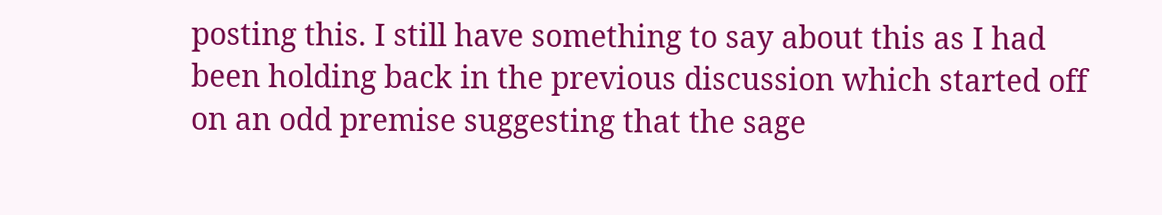posting this. I still have something to say about this as I had been holding back in the previous discussion which started off on an odd premise suggesting that the sage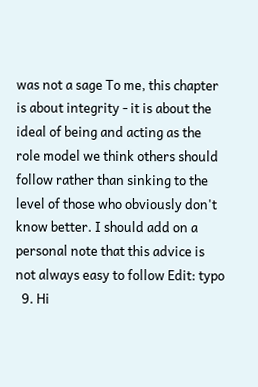was not a sage To me, this chapter is about integrity - it is about the ideal of being and acting as the role model we think others should follow rather than sinking to the level of those who obviously don't know better. I should add on a personal note that this advice is not always easy to follow Edit: typo
  9. Hi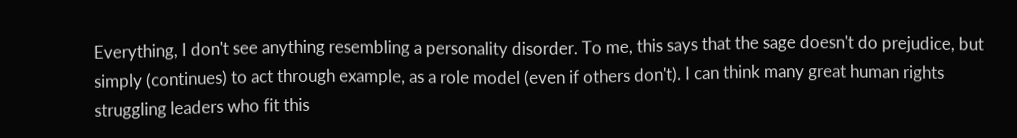Everything, I don't see anything resembling a personality disorder. To me, this says that the sage doesn't do prejudice, but simply (continues) to act through example, as a role model (even if others don't). I can think many great human rights struggling leaders who fit this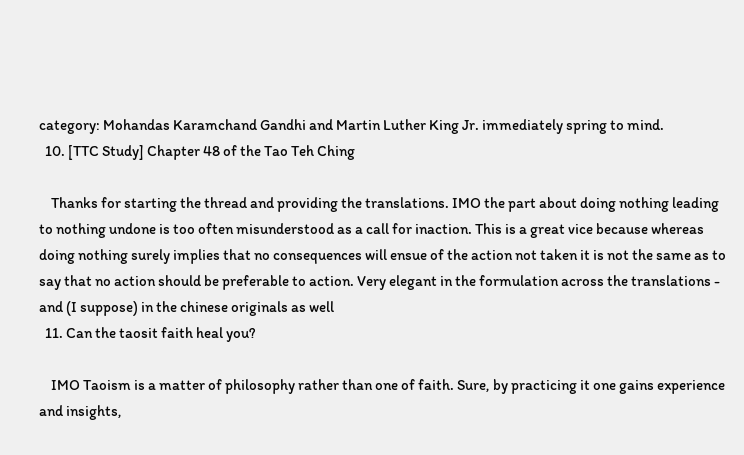category: Mohandas Karamchand Gandhi and Martin Luther King Jr. immediately spring to mind.
  10. [TTC Study] Chapter 48 of the Tao Teh Ching

    Thanks for starting the thread and providing the translations. IMO the part about doing nothing leading to nothing undone is too often misunderstood as a call for inaction. This is a great vice because whereas doing nothing surely implies that no consequences will ensue of the action not taken it is not the same as to say that no action should be preferable to action. Very elegant in the formulation across the translations - and (I suppose) in the chinese originals as well
  11. Can the taosit faith heal you?

    IMO Taoism is a matter of philosophy rather than one of faith. Sure, by practicing it one gains experience and insights,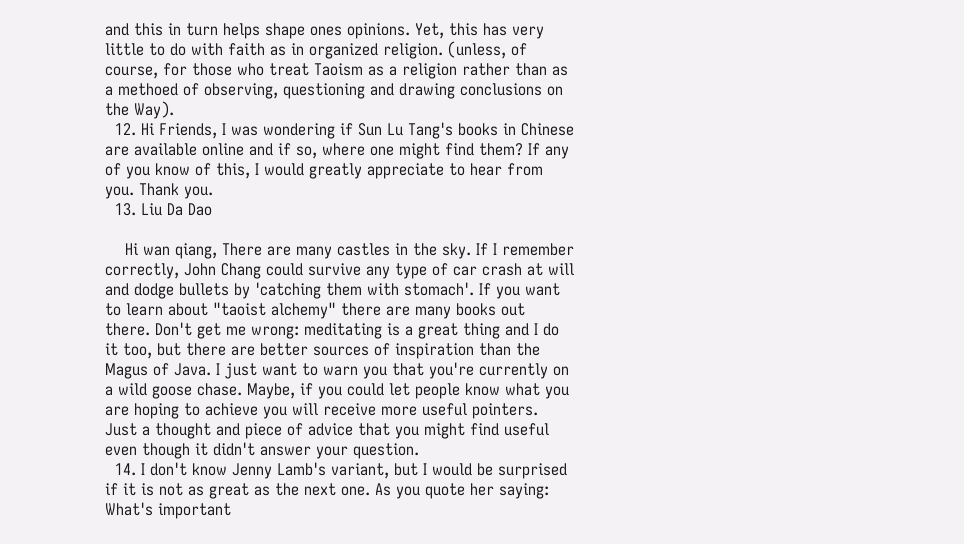and this in turn helps shape ones opinions. Yet, this has very little to do with faith as in organized religion. (unless, of course, for those who treat Taoism as a religion rather than as a methoed of observing, questioning and drawing conclusions on the Way).
  12. Hi Friends, I was wondering if Sun Lu Tang's books in Chinese are available online and if so, where one might find them? If any of you know of this, I would greatly appreciate to hear from you. Thank you.
  13. Liu Da Dao

    Hi wan qiang, There are many castles in the sky. If I remember correctly, John Chang could survive any type of car crash at will and dodge bullets by 'catching them with stomach'. If you want to learn about "taoist alchemy" there are many books out there. Don't get me wrong: meditating is a great thing and I do it too, but there are better sources of inspiration than the Magus of Java. I just want to warn you that you're currently on a wild goose chase. Maybe, if you could let people know what you are hoping to achieve you will receive more useful pointers. Just a thought and piece of advice that you might find useful even though it didn't answer your question.
  14. I don't know Jenny Lamb's variant, but I would be surprised if it is not as great as the next one. As you quote her saying: What's important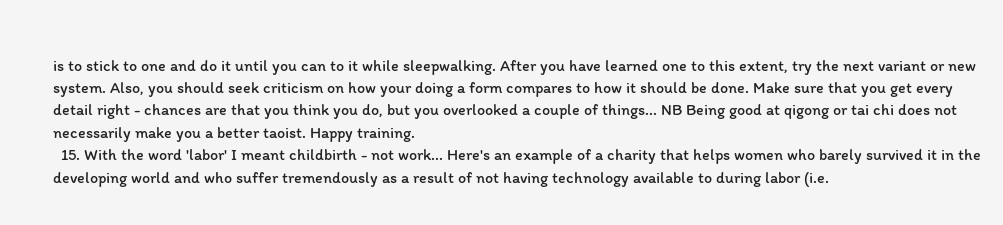is to stick to one and do it until you can to it while sleepwalking. After you have learned one to this extent, try the next variant or new system. Also, you should seek criticism on how your doing a form compares to how it should be done. Make sure that you get every detail right - chances are that you think you do, but you overlooked a couple of things... NB Being good at qigong or tai chi does not necessarily make you a better taoist. Happy training.
  15. With the word 'labor' I meant childbirth - not work... Here's an example of a charity that helps women who barely survived it in the developing world and who suffer tremendously as a result of not having technology available to during labor (i.e.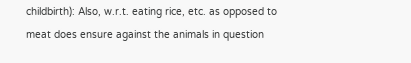childbirth): Also, w.r.t. eating rice, etc. as opposed to meat does ensure against the animals in question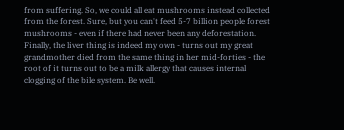from suffering. So, we could all eat mushrooms instead collected from the forest. Sure, but you can't feed 5-7 billion people forest mushrooms - even if there had never been any deforestation. Finally, the liver thing is indeed my own - turns out my great grandmother died from the same thing in her mid-forties - the root of it turns out to be a milk allergy that causes internal clogging of the bile system. Be well.